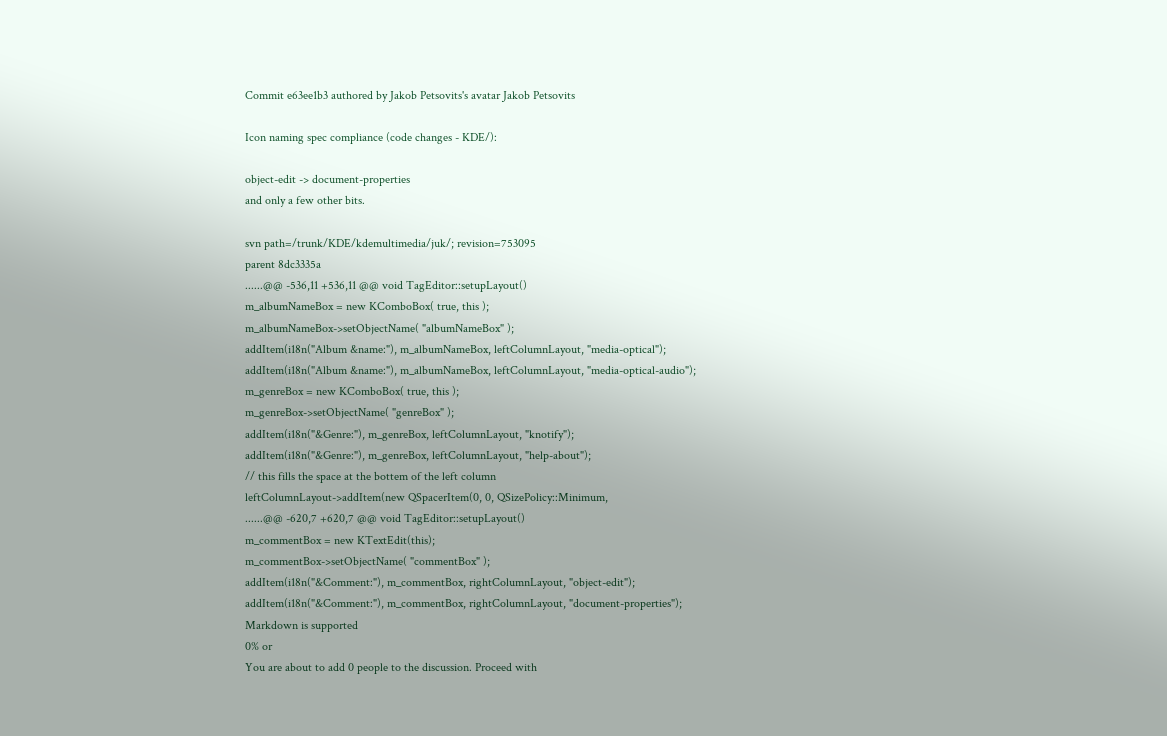Commit e63ee1b3 authored by Jakob Petsovits's avatar Jakob Petsovits

Icon naming spec compliance (code changes - KDE/):

object-edit -> document-properties
and only a few other bits.

svn path=/trunk/KDE/kdemultimedia/juk/; revision=753095
parent 8dc3335a
......@@ -536,11 +536,11 @@ void TagEditor::setupLayout()
m_albumNameBox = new KComboBox( true, this );
m_albumNameBox->setObjectName( "albumNameBox" );
addItem(i18n("Album &name:"), m_albumNameBox, leftColumnLayout, "media-optical");
addItem(i18n("Album &name:"), m_albumNameBox, leftColumnLayout, "media-optical-audio");
m_genreBox = new KComboBox( true, this );
m_genreBox->setObjectName( "genreBox" );
addItem(i18n("&Genre:"), m_genreBox, leftColumnLayout, "knotify");
addItem(i18n("&Genre:"), m_genreBox, leftColumnLayout, "help-about");
// this fills the space at the bottem of the left column
leftColumnLayout->addItem(new QSpacerItem(0, 0, QSizePolicy::Minimum,
......@@ -620,7 +620,7 @@ void TagEditor::setupLayout()
m_commentBox = new KTextEdit(this);
m_commentBox->setObjectName( "commentBox" );
addItem(i18n("&Comment:"), m_commentBox, rightColumnLayout, "object-edit");
addItem(i18n("&Comment:"), m_commentBox, rightColumnLayout, "document-properties");
Markdown is supported
0% or
You are about to add 0 people to the discussion. Proceed with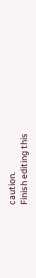caution.
Finish editing this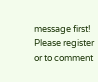message first!
Please register or to comment